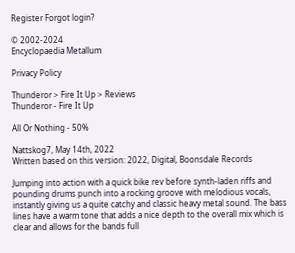Register Forgot login?

© 2002-2024
Encyclopaedia Metallum

Privacy Policy

Thunderor > Fire It Up > Reviews
Thunderor - Fire It Up

All Or Nothing - 50%

Nattskog7, May 14th, 2022
Written based on this version: 2022, Digital, Boonsdale Records

Jumping into action with a quick bike rev before synth-laden riffs and pounding drums punch into a rocking groove with melodious vocals, instantly giving us a quite catchy and classic heavy metal sound. The bass lines have a warm tone that adds a nice depth to the overall mix which is clear and allows for the bands full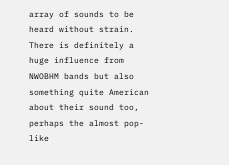array of sounds to be heard without strain. There is definitely a huge influence from NWOBHM bands but also something quite American about their sound too, perhaps the almost pop-like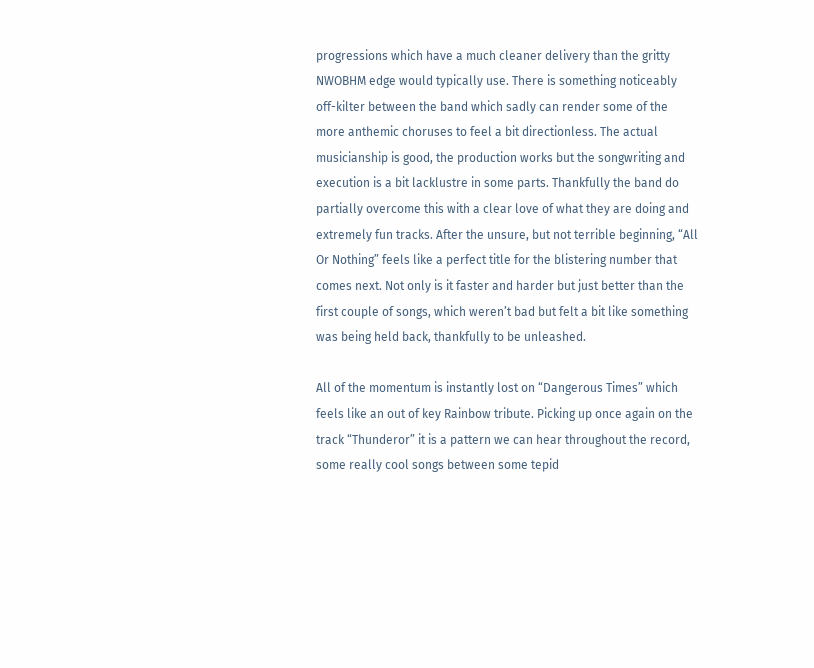progressions which have a much cleaner delivery than the gritty NWOBHM edge would typically use. There is something noticeably off-kilter between the band which sadly can render some of the more anthemic choruses to feel a bit directionless. The actual musicianship is good, the production works but the songwriting and execution is a bit lacklustre in some parts. Thankfully the band do partially overcome this with a clear love of what they are doing and extremely fun tracks. After the unsure, but not terrible beginning, “All Or Nothing” feels like a perfect title for the blistering number that comes next. Not only is it faster and harder but just better than the first couple of songs, which weren’t bad but felt a bit like something was being held back, thankfully to be unleashed.

All of the momentum is instantly lost on “Dangerous Times” which feels like an out of key Rainbow tribute. Picking up once again on the track “Thunderor” it is a pattern we can hear throughout the record, some really cool songs between some tepid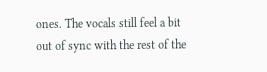ones. The vocals still feel a bit out of sync with the rest of the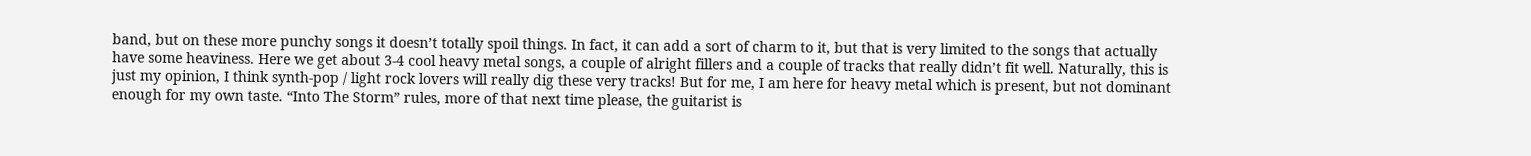band, but on these more punchy songs it doesn’t totally spoil things. In fact, it can add a sort of charm to it, but that is very limited to the songs that actually have some heaviness. Here we get about 3-4 cool heavy metal songs, a couple of alright fillers and a couple of tracks that really didn’t fit well. Naturally, this is just my opinion, I think synth-pop / light rock lovers will really dig these very tracks! But for me, I am here for heavy metal which is present, but not dominant enough for my own taste. “Into The Storm” rules, more of that next time please, the guitarist is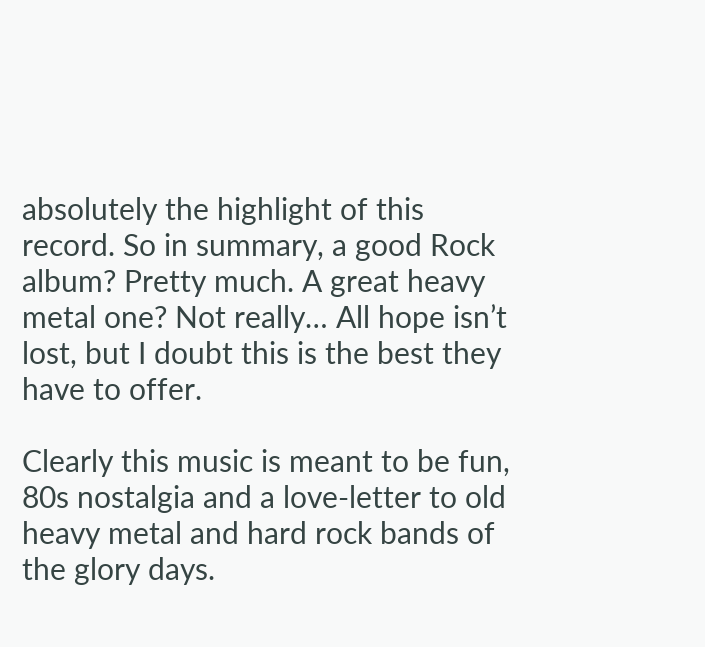absolutely the highlight of this record. So in summary, a good Rock album? Pretty much. A great heavy metal one? Not really… All hope isn’t lost, but I doubt this is the best they have to offer.

Clearly this music is meant to be fun, 80s nostalgia and a love-letter to old heavy metal and hard rock bands of the glory days.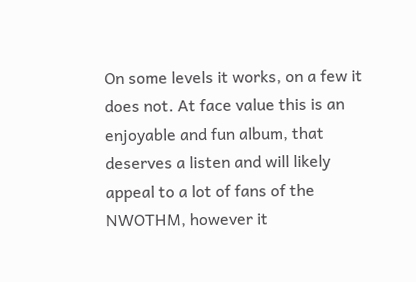On some levels it works, on a few it does not. At face value this is an enjoyable and fun album, that deserves a listen and will likely appeal to a lot of fans of the NWOTHM, however it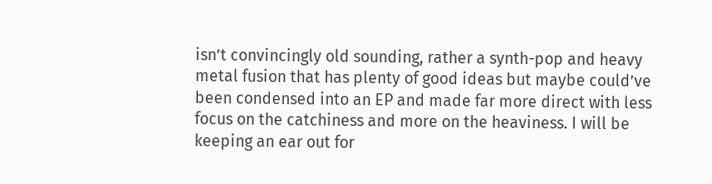isn’t convincingly old sounding, rather a synth-pop and heavy metal fusion that has plenty of good ideas but maybe could’ve been condensed into an EP and made far more direct with less focus on the catchiness and more on the heaviness. I will be keeping an ear out for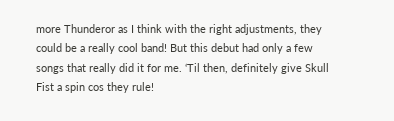more Thunderor as I think with the right adjustments, they could be a really cool band! But this debut had only a few songs that really did it for me. ‘Til then, definitely give Skull Fist a spin cos they rule!